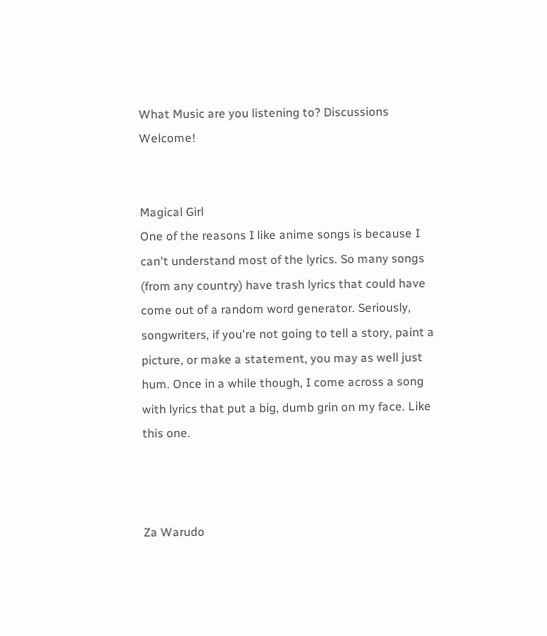What Music are you listening to? Discussions Welcome!


Magical Girl
One of the reasons I like anime songs is because I can't understand most of the lyrics. So many songs (from any country) have trash lyrics that could have come out of a random word generator. Seriously, songwriters, if you're not going to tell a story, paint a picture, or make a statement, you may as well just hum. Once in a while though, I come across a song with lyrics that put a big, dumb grin on my face. Like this one.



Za Warudo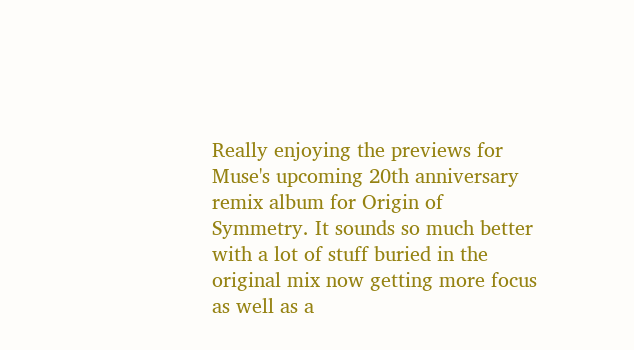Really enjoying the previews for Muse's upcoming 20th anniversary remix album for Origin of Symmetry. It sounds so much better with a lot of stuff buried in the original mix now getting more focus as well as a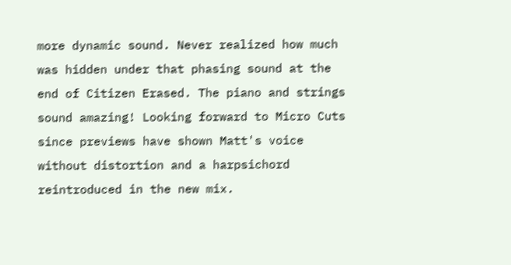more dynamic sound. Never realized how much was hidden under that phasing sound at the end of Citizen Erased. The piano and strings sound amazing! Looking forward to Micro Cuts since previews have shown Matt's voice without distortion and a harpsichord reintroduced in the new mix.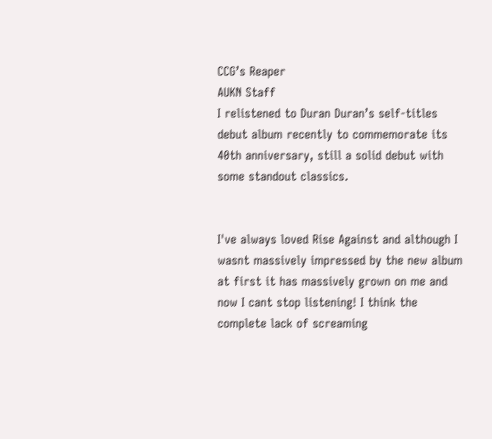CCG’s Reaper
AUKN Staff
I relistened to Duran Duran’s self-titles debut album recently to commemorate its 40th anniversary, still a solid debut with some standout classics.


I've always loved Rise Against and although I wasnt massively impressed by the new album at first it has massively grown on me and now I cant stop listening! I think the complete lack of screaming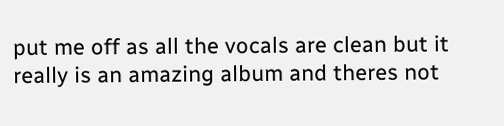put me off as all the vocals are clean but it really is an amazing album and theres not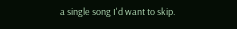a single song I'd want to skip.